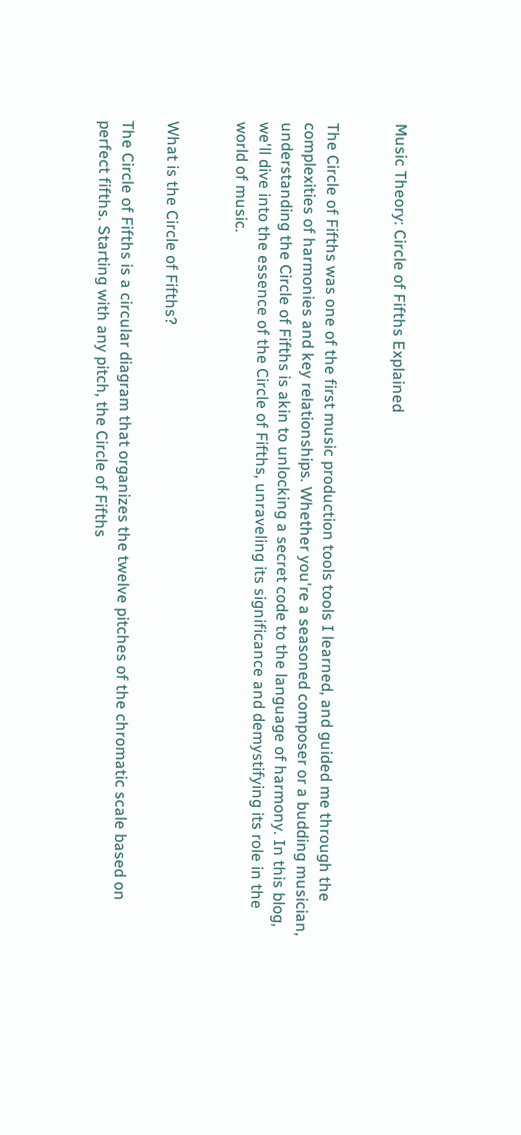Music Theory: Circle of Fifths Explained


The Circle of Fifths was one of the first music production tools tools I learned, and guided me through the complexities of harmonies and key relationships. Whether you're a seasoned composer or a budding musician, understanding the Circle of Fifths is akin to unlocking a secret code to the language of harmony. In this blog, we'll dive into the essence of the Circle of Fifths, unraveling its significance and demystifying its role in the world of music.


What is the Circle of Fifths?

The Circle of Fifths is a circular diagram that organizes the twelve pitches of the chromatic scale based on perfect fifths. Starting with any pitch, the Circle of Fifths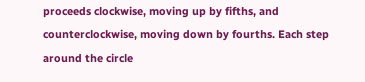proceeds clockwise, moving up by fifths, and counterclockwise, moving down by fourths. Each step around the circle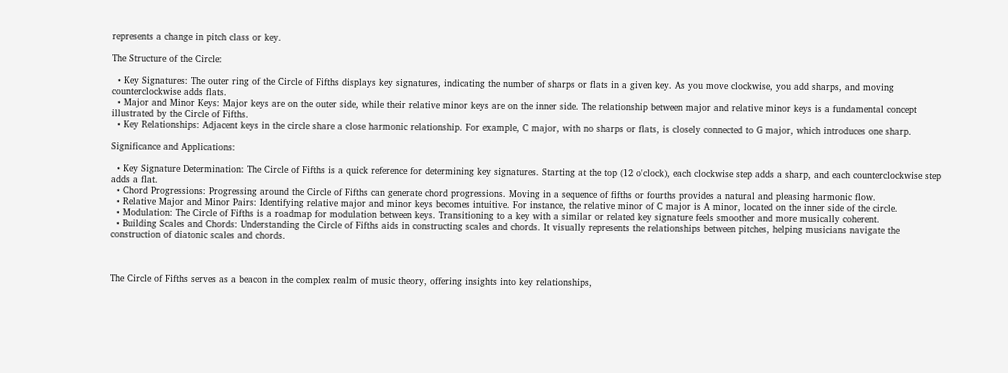represents a change in pitch class or key.

The Structure of the Circle:

  • Key Signatures: The outer ring of the Circle of Fifths displays key signatures, indicating the number of sharps or flats in a given key. As you move clockwise, you add sharps, and moving counterclockwise adds flats.
  • Major and Minor Keys: Major keys are on the outer side, while their relative minor keys are on the inner side. The relationship between major and relative minor keys is a fundamental concept illustrated by the Circle of Fifths.
  • Key Relationships: Adjacent keys in the circle share a close harmonic relationship. For example, C major, with no sharps or flats, is closely connected to G major, which introduces one sharp.

Significance and Applications:

  • Key Signature Determination: The Circle of Fifths is a quick reference for determining key signatures. Starting at the top (12 o'clock), each clockwise step adds a sharp, and each counterclockwise step adds a flat.
  • Chord Progressions: Progressing around the Circle of Fifths can generate chord progressions. Moving in a sequence of fifths or fourths provides a natural and pleasing harmonic flow.
  • Relative Major and Minor Pairs: Identifying relative major and minor keys becomes intuitive. For instance, the relative minor of C major is A minor, located on the inner side of the circle.
  • Modulation: The Circle of Fifths is a roadmap for modulation between keys. Transitioning to a key with a similar or related key signature feels smoother and more musically coherent.
  • Building Scales and Chords: Understanding the Circle of Fifths aids in constructing scales and chords. It visually represents the relationships between pitches, helping musicians navigate the construction of diatonic scales and chords.



The Circle of Fifths serves as a beacon in the complex realm of music theory, offering insights into key relationships,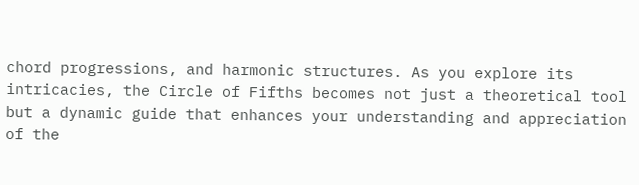chord progressions, and harmonic structures. As you explore its intricacies, the Circle of Fifths becomes not just a theoretical tool but a dynamic guide that enhances your understanding and appreciation of the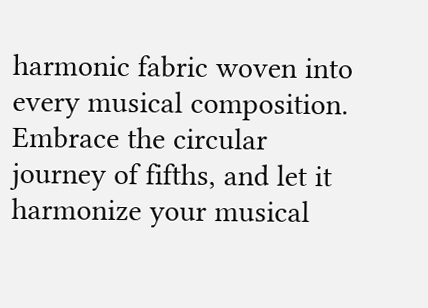harmonic fabric woven into every musical composition. Embrace the circular journey of fifths, and let it harmonize your musical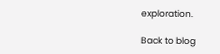exploration.

Back to blog